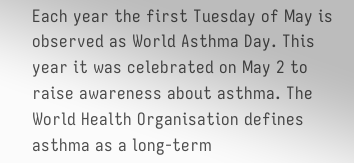Each year the first Tuesday of May is observed as World Asthma Day. This year it was celebrated on May 2 to raise awareness about asthma. The World Health Organisation defines asthma as a long-term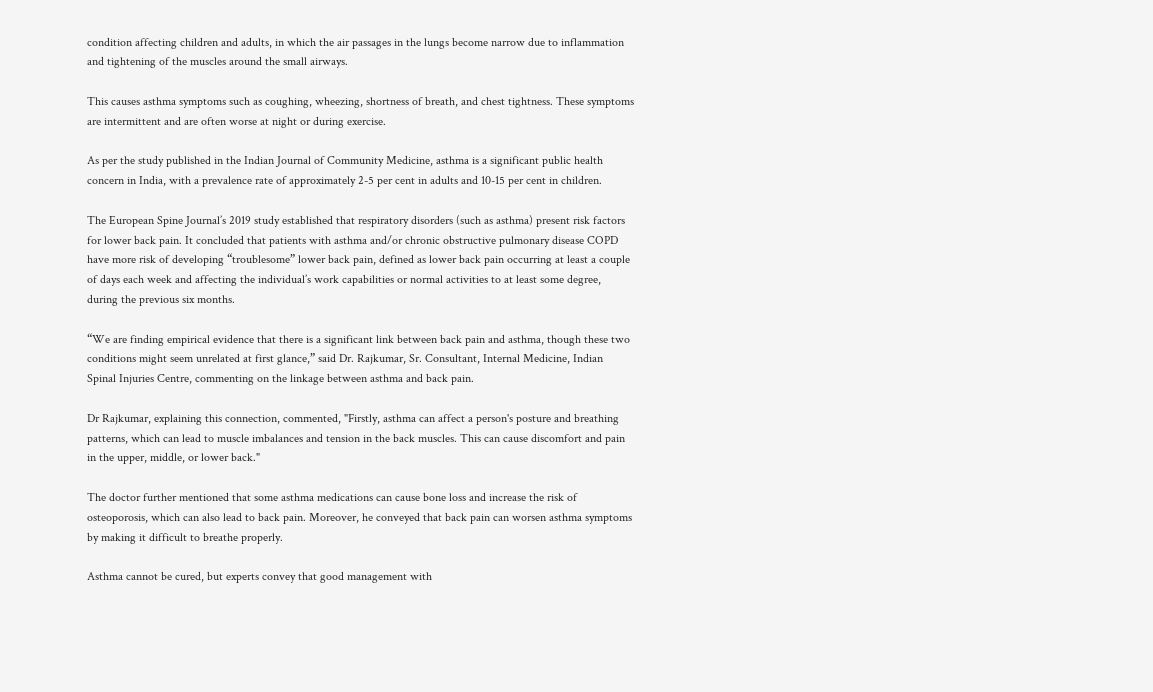condition affecting children and adults, in which the air passages in the lungs become narrow due to inflammation and tightening of the muscles around the small airways.

This causes asthma symptoms such as coughing, wheezing, shortness of breath, and chest tightness. These symptoms are intermittent and are often worse at night or during exercise.

As per the study published in the Indian Journal of Community Medicine, asthma is a significant public health concern in India, with a prevalence rate of approximately 2-5 per cent in adults and 10-15 per cent in children.

The European Spine Journal’s 2019 study established that respiratory disorders (such as asthma) present risk factors for lower back pain. It concluded that patients with asthma and/or chronic obstructive pulmonary disease COPD have more risk of developing “troublesome” lower back pain, defined as lower back pain occurring at least a couple of days each week and affecting the individual’s work capabilities or normal activities to at least some degree, during the previous six months.

“We are finding empirical evidence that there is a significant link between back pain and asthma, though these two conditions might seem unrelated at first glance,” said Dr. Rajkumar, Sr. Consultant, Internal Medicine, Indian Spinal Injuries Centre, commenting on the linkage between asthma and back pain.

Dr Rajkumar, explaining this connection, commented, "Firstly, asthma can affect a person's posture and breathing patterns, which can lead to muscle imbalances and tension in the back muscles. This can cause discomfort and pain in the upper, middle, or lower back."

The doctor further mentioned that some asthma medications can cause bone loss and increase the risk of osteoporosis, which can also lead to back pain. Moreover, he conveyed that back pain can worsen asthma symptoms by making it difficult to breathe properly.

Asthma cannot be cured, but experts convey that good management with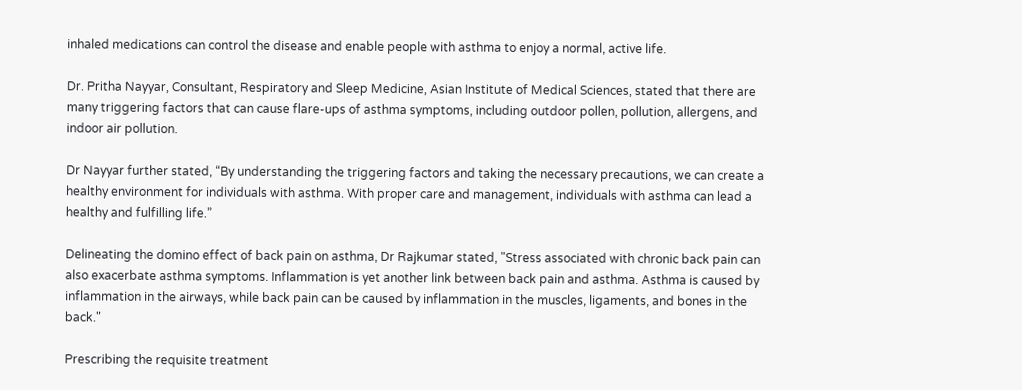inhaled medications can control the disease and enable people with asthma to enjoy a normal, active life.

Dr. Pritha Nayyar, Consultant, Respiratory and Sleep Medicine, Asian Institute of Medical Sciences, stated that there are many triggering factors that can cause flare-ups of asthma symptoms, including outdoor pollen, pollution, allergens, and indoor air pollution.

Dr Nayyar further stated, “By understanding the triggering factors and taking the necessary precautions, we can create a healthy environment for individuals with asthma. With proper care and management, individuals with asthma can lead a healthy and fulfilling life.”

Delineating the domino effect of back pain on asthma, Dr Rajkumar stated, "Stress associated with chronic back pain can also exacerbate asthma symptoms. Inflammation is yet another link between back pain and asthma. Asthma is caused by inflammation in the airways, while back pain can be caused by inflammation in the muscles, ligaments, and bones in the back."

Prescribing the requisite treatment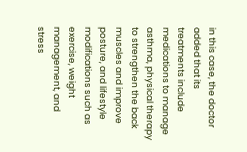in this case, the doctor added that its treatments include medications to manage asthma, physical therapy to strengthen the back muscles and improve posture, and lifestyle modifications such as exercise, weight management, and stress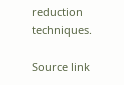reduction techniques.

Source link